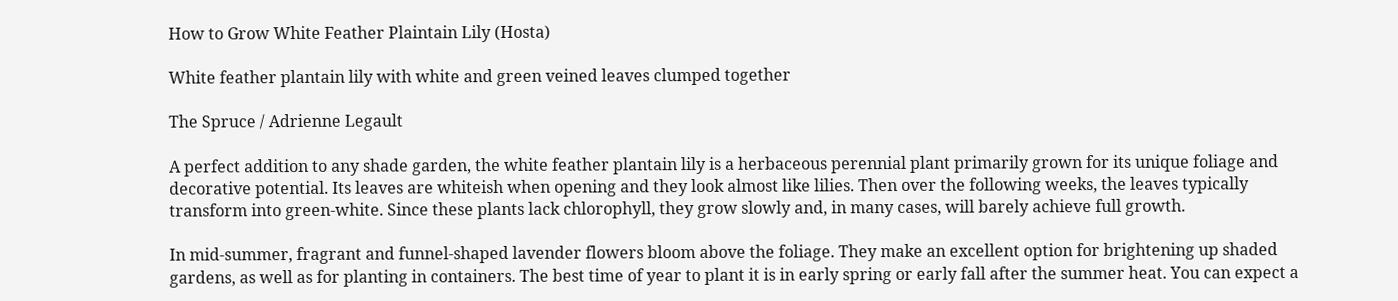How to Grow White Feather Plaintain Lily (Hosta)

White feather plantain lily with white and green veined leaves clumped together

The Spruce / Adrienne Legault

A perfect addition to any shade garden, the white feather plantain lily is a herbaceous perennial plant primarily grown for its unique foliage and decorative potential. Its leaves are whiteish when opening and they look almost like lilies. Then over the following weeks, the leaves typically transform into green-white. Since these plants lack chlorophyll, they grow slowly and, in many cases, will barely achieve full growth.

In mid-summer, fragrant and funnel-shaped lavender flowers bloom above the foliage. They make an excellent option for brightening up shaded gardens, as well as for planting in containers. The best time of year to plant it is in early spring or early fall after the summer heat. You can expect a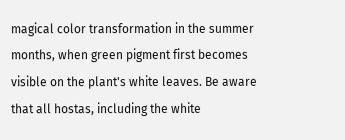magical color transformation in the summer months, when green pigment first becomes visible on the plant's white leaves. Be aware that all hostas, including the white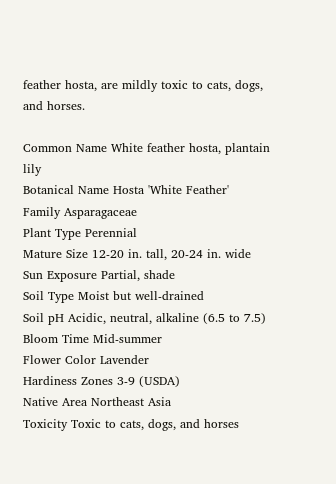feather hosta, are mildly toxic to cats, dogs, and horses.

Common Name White feather hosta, plantain lily
Botanical Name Hosta 'White Feather'
Family Asparagaceae
Plant Type Perennial
Mature Size 12-20 in. tall, 20-24 in. wide
Sun Exposure Partial, shade
Soil Type Moist but well-drained
Soil pH Acidic, neutral, alkaline (6.5 to 7.5)
Bloom Time Mid-summer
Flower Color Lavender
Hardiness Zones 3-9 (USDA)
Native Area Northeast Asia
Toxicity Toxic to cats, dogs, and horses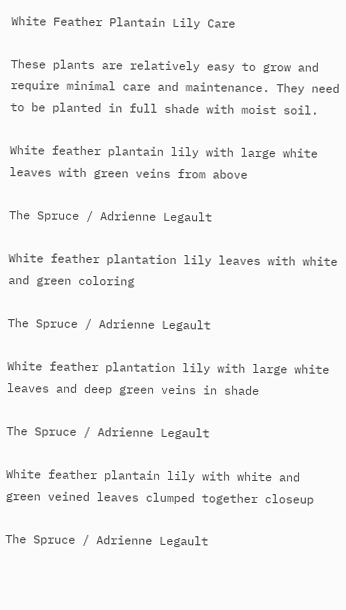White Feather Plantain Lily Care

These plants are relatively easy to grow and require minimal care and maintenance. They need to be planted in full shade with moist soil.

White feather plantain lily with large white leaves with green veins from above

The Spruce / Adrienne Legault

White feather plantation lily leaves with white and green coloring

The Spruce / Adrienne Legault

White feather plantation lily with large white leaves and deep green veins in shade

The Spruce / Adrienne Legault

White feather plantain lily with white and green veined leaves clumped together closeup

The Spruce / Adrienne Legault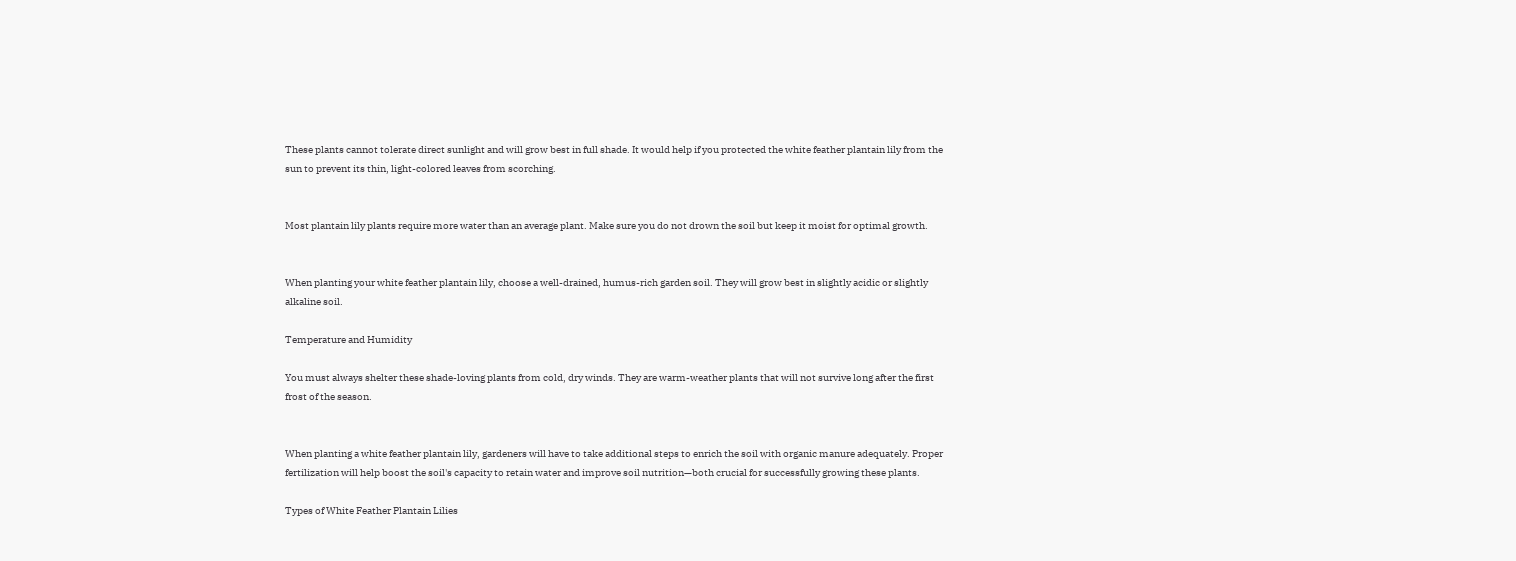These plants cannot tolerate direct sunlight and will grow best in full shade. It would help if you protected the white feather plantain lily from the sun to prevent its thin, light-colored leaves from scorching.


Most plantain lily plants require more water than an average plant. Make sure you do not drown the soil but keep it moist for optimal growth.


When planting your white feather plantain lily, choose a well-drained, humus-rich garden soil. They will grow best in slightly acidic or slightly alkaline soil.

Temperature and Humidity

You must always shelter these shade-loving plants from cold, dry winds. They are warm-weather plants that will not survive long after the first frost of the season.


When planting a white feather plantain lily, gardeners will have to take additional steps to enrich the soil with organic manure adequately. Proper fertilization will help boost the soil's capacity to retain water and improve soil nutrition—both crucial for successfully growing these plants.

Types of White Feather Plantain Lilies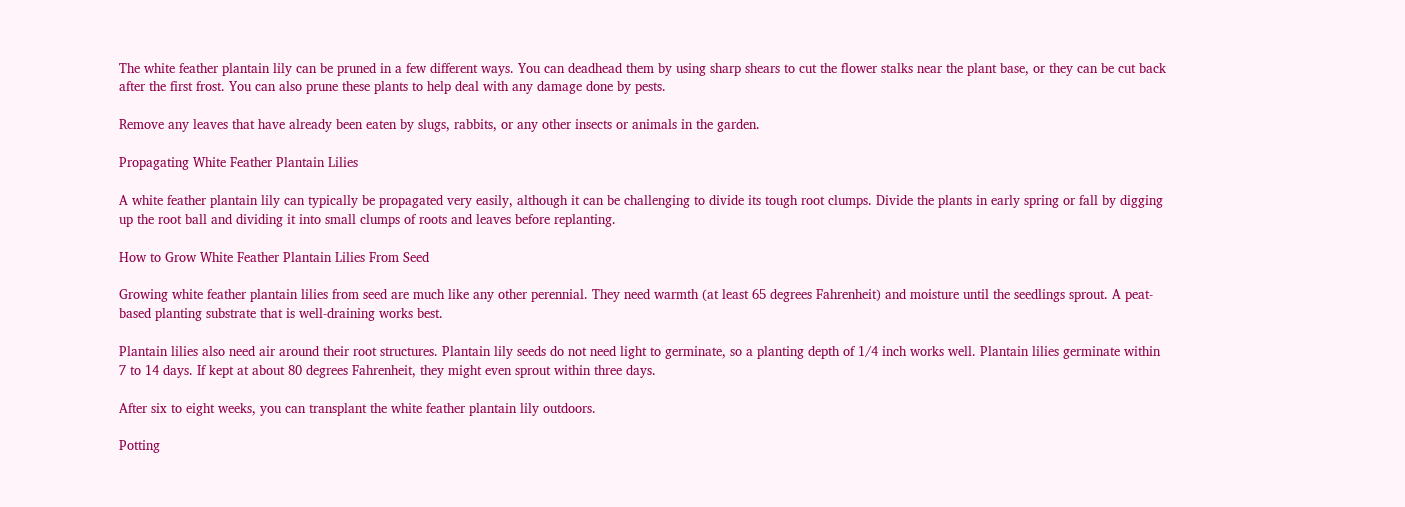The white feather plantain lily can be pruned in a few different ways. You can deadhead them by using sharp shears to cut the flower stalks near the plant base, or they can be cut back after the first frost. You can also prune these plants to help deal with any damage done by pests.

Remove any leaves that have already been eaten by slugs, rabbits, or any other insects or animals in the garden.

Propagating White Feather Plantain Lilies

A white feather plantain lily can typically be propagated very easily, although it can be challenging to divide its tough root clumps. Divide the plants in early spring or fall by digging up the root ball and dividing it into small clumps of roots and leaves before replanting.

How to Grow White Feather Plantain Lilies From Seed

Growing white feather plantain lilies from seed are much like any other perennial. They need warmth (at least 65 degrees Fahrenheit) and moisture until the seedlings sprout. A peat-based planting substrate that is well-draining works best.

Plantain lilies also need air around their root structures. Plantain lily seeds do not need light to germinate, so a planting depth of 1/4 inch works well. Plantain lilies germinate within 7 to 14 days. If kept at about 80 degrees Fahrenheit, they might even sprout within three days.

After six to eight weeks, you can transplant the white feather plantain lily outdoors.

Potting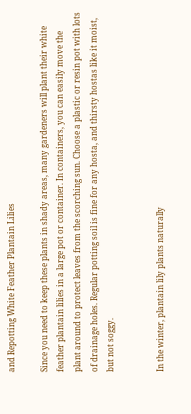and Repotting White Feather Plantain Lilies

Since you need to keep these plants in shady areas, many gardeners will plant their white feather plantain lilies in a large pot or container. In containers, you can easily move the plant around to protect leaves from the scorching sun. Choose a plastic or resin pot with lots of drainage holes. Regular potting soil is fine for any hosta, and thirsty hostas like it moist, but not soggy.


In the winter, plantain lily plants naturally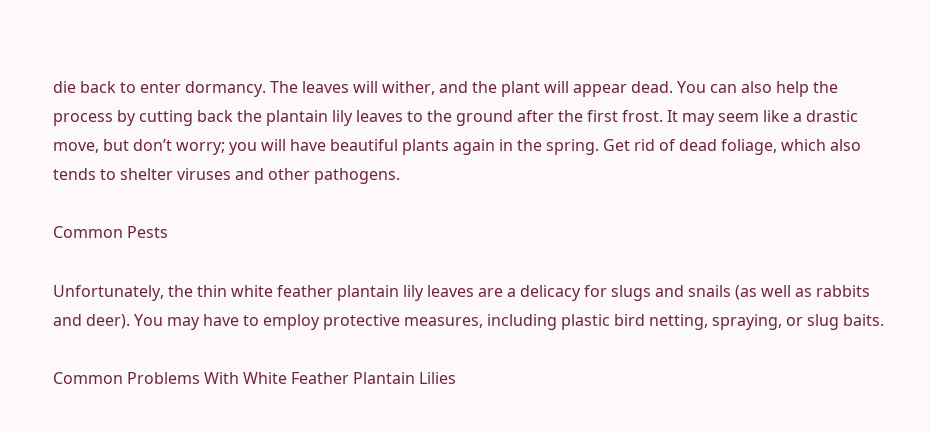die back to enter dormancy. The leaves will wither, and the plant will appear dead. You can also help the process by cutting back the plantain lily leaves to the ground after the first frost. It may seem like a drastic move, but don’t worry; you will have beautiful plants again in the spring. Get rid of dead foliage, which also tends to shelter viruses and other pathogens.

Common Pests

Unfortunately, the thin white feather plantain lily leaves are a delicacy for slugs and snails (as well as rabbits and deer). You may have to employ protective measures, including plastic bird netting, spraying, or slug baits.

Common Problems With White Feather Plantain Lilies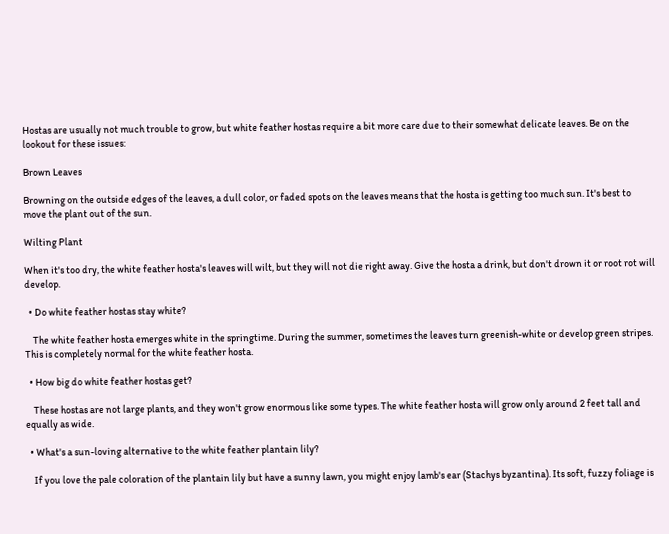Hostas are usually not much trouble to grow, but white feather hostas require a bit more care due to their somewhat delicate leaves. Be on the lookout for these issues:

Brown Leaves

Browning on the outside edges of the leaves, a dull color, or faded spots on the leaves means that the hosta is getting too much sun. It's best to move the plant out of the sun.

Wilting Plant

When it's too dry, the white feather hosta's leaves will wilt, but they will not die right away. Give the hosta a drink, but don't drown it or root rot will develop.

  • Do white feather hostas stay white?

    The white feather hosta emerges white in the springtime. During the summer, sometimes the leaves turn greenish-white or develop green stripes. This is completely normal for the white feather hosta.

  • How big do white feather hostas get?

    These hostas are not large plants, and they won't grow enormous like some types. The white feather hosta will grow only around 2 feet tall and equally as wide.

  • What's a sun-loving alternative to the white feather plantain lily?

    If you love the pale coloration of the plantain lily but have a sunny lawn, you might enjoy lamb's ear (Stachys byzantina). Its soft, fuzzy foliage is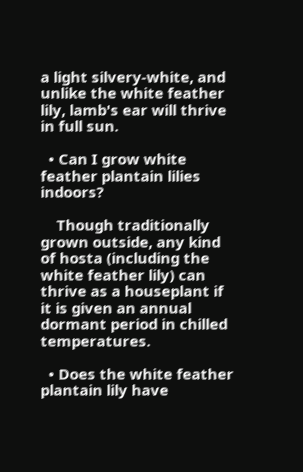a light silvery-white, and unlike the white feather lily, lamb's ear will thrive in full sun.

  • Can I grow white feather plantain lilies indoors?

    Though traditionally grown outside, any kind of hosta (including the white feather lily) can thrive as a houseplant if it is given an annual dormant period in chilled temperatures.

  • Does the white feather plantain lily have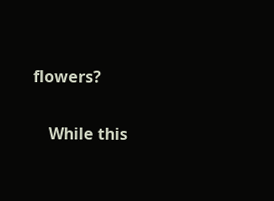flowers?

    While this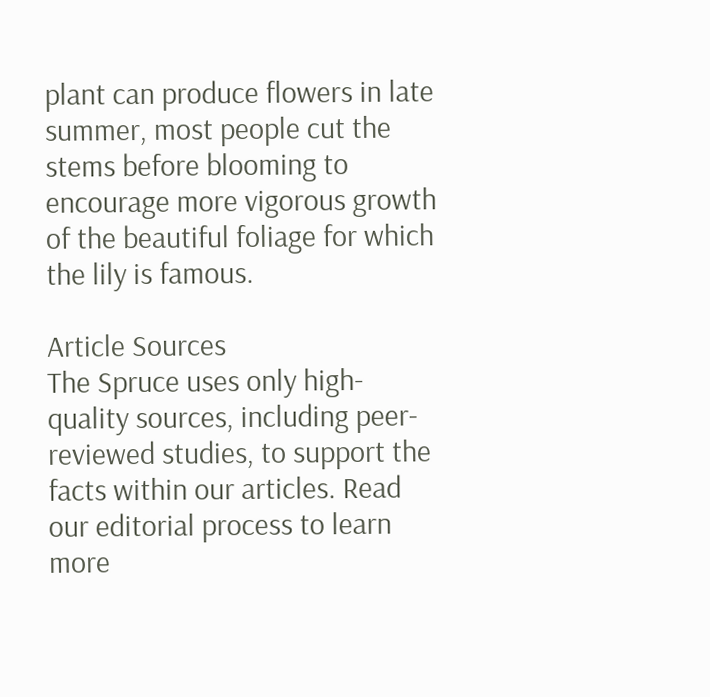plant can produce flowers in late summer, most people cut the stems before blooming to encourage more vigorous growth of the beautiful foliage for which the lily is famous.

Article Sources
The Spruce uses only high-quality sources, including peer-reviewed studies, to support the facts within our articles. Read our editorial process to learn more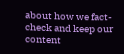about how we fact-check and keep our content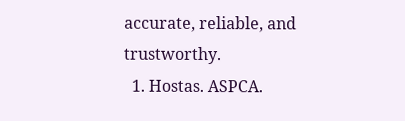accurate, reliable, and trustworthy.
  1. Hostas. ASPCA.